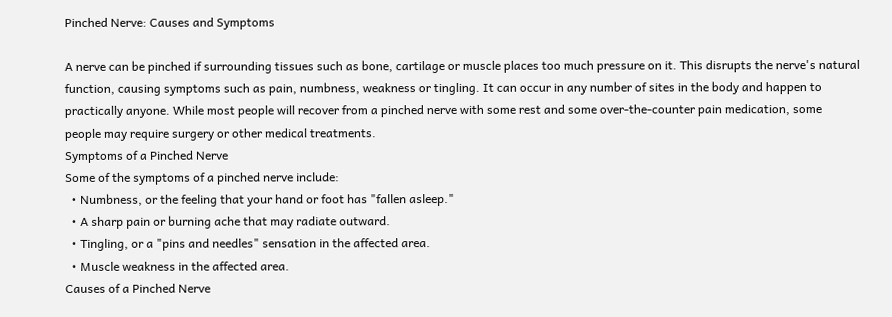Pinched Nerve: Causes and Symptoms

A nerve can be pinched if surrounding tissues such as bone, cartilage or muscle places too much pressure on it. This disrupts the nerve's natural function, causing symptoms such as pain, numbness, weakness or tingling. It can occur in any number of sites in the body and happen to practically anyone. While most people will recover from a pinched nerve with some rest and some over-the-counter pain medication, some people may require surgery or other medical treatments.
Symptoms of a Pinched Nerve
Some of the symptoms of a pinched nerve include:
  • Numbness, or the feeling that your hand or foot has "fallen asleep."
  • A sharp pain or burning ache that may radiate outward.
  • Tingling, or a "pins and needles" sensation in the affected area.
  • Muscle weakness in the affected area.
Causes of a Pinched Nerve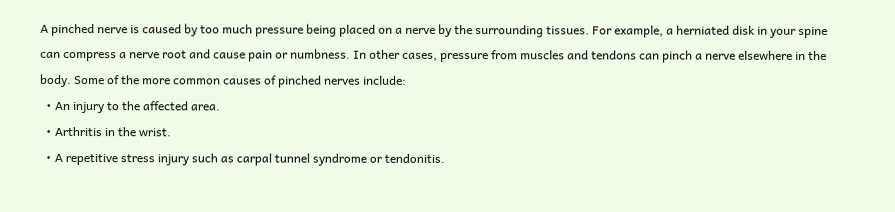A pinched nerve is caused by too much pressure being placed on a nerve by the surrounding tissues. For example, a herniated disk in your spine can compress a nerve root and cause pain or numbness. In other cases, pressure from muscles and tendons can pinch a nerve elsewhere in the body. Some of the more common causes of pinched nerves include:
  • An injury to the affected area.
  • Arthritis in the wrist.
  • A repetitive stress injury such as carpal tunnel syndrome or tendonitis.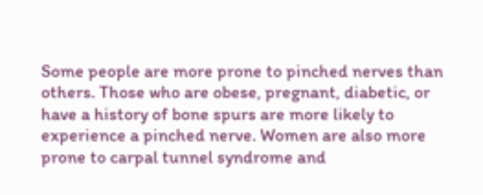Some people are more prone to pinched nerves than others. Those who are obese, pregnant, diabetic, or have a history of bone spurs are more likely to experience a pinched nerve. Women are also more prone to carpal tunnel syndrome and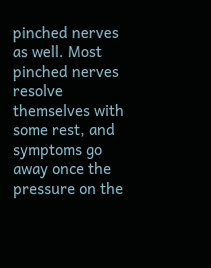pinched nerves as well. Most pinched nerves resolve themselves with some rest, and symptoms go away once the pressure on the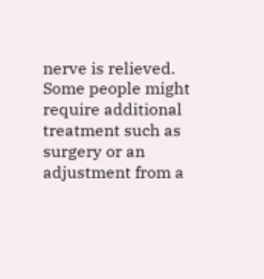nerve is relieved. Some people might require additional treatment such as surgery or an adjustment from a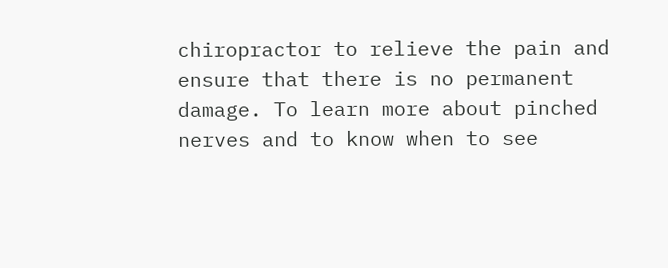chiropractor to relieve the pain and ensure that there is no permanent damage. To learn more about pinched nerves and to know when to see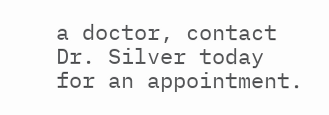a doctor, contact Dr. Silver today for an appointment.